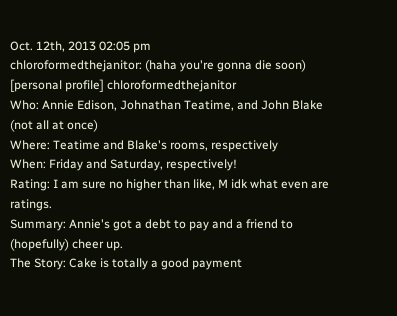Oct. 12th, 2013 02:05 pm
chloroformedthejanitor: (haha you're gonna die soon)
[personal profile] chloroformedthejanitor
Who: Annie Edison, Johnathan Teatime, and John Blake (not all at once)
Where: Teatime and Blake's rooms, respectively
When: Friday and Saturday, respectively!
Rating: I am sure no higher than like, M idk what even are ratings.
Summary: Annie's got a debt to pay and a friend to (hopefully) cheer up.
The Story: Cake is totally a good payment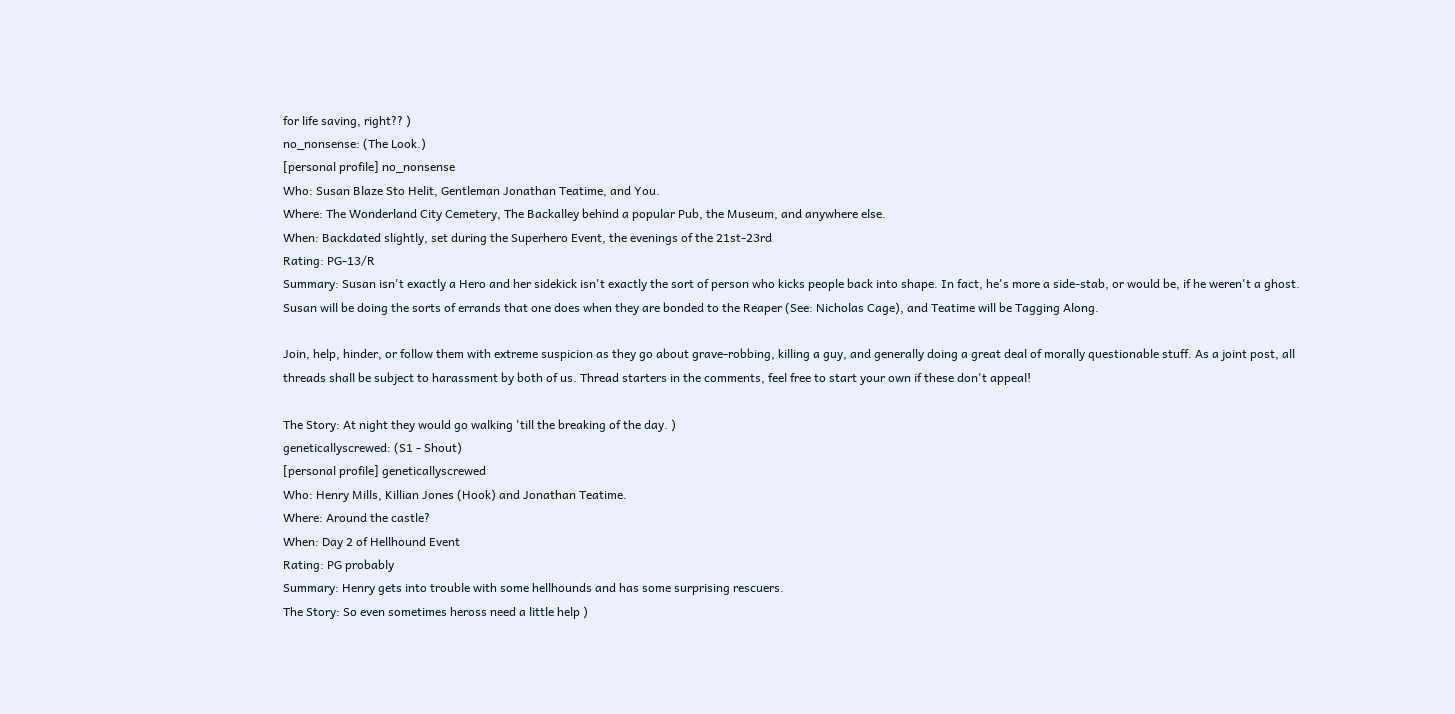for life saving, right?? )
no_nonsense: (The Look.)
[personal profile] no_nonsense
Who: Susan Blaze Sto Helit, Gentleman Jonathan Teatime, and You.
Where: The Wonderland City Cemetery, The Backalley behind a popular Pub, the Museum, and anywhere else.
When: Backdated slightly, set during the Superhero Event, the evenings of the 21st-23rd
Rating: PG-13/R
Summary: Susan isn't exactly a Hero and her sidekick isn't exactly the sort of person who kicks people back into shape. In fact, he's more a side-stab, or would be, if he weren't a ghost. Susan will be doing the sorts of errands that one does when they are bonded to the Reaper (See: Nicholas Cage), and Teatime will be Tagging Along.

Join, help, hinder, or follow them with extreme suspicion as they go about grave-robbing, killing a guy, and generally doing a great deal of morally questionable stuff. As a joint post, all threads shall be subject to harassment by both of us. Thread starters in the comments, feel free to start your own if these don't appeal!

The Story: At night they would go walking 'till the breaking of the day. )
geneticallyscrewed: (S1 - Shout)
[personal profile] geneticallyscrewed
Who: Henry Mills, Killian Jones (Hook) and Jonathan Teatime.
Where: Around the castle?
When: Day 2 of Hellhound Event
Rating: PG probably
Summary: Henry gets into trouble with some hellhounds and has some surprising rescuers.
The Story: So even sometimes heross need a little help )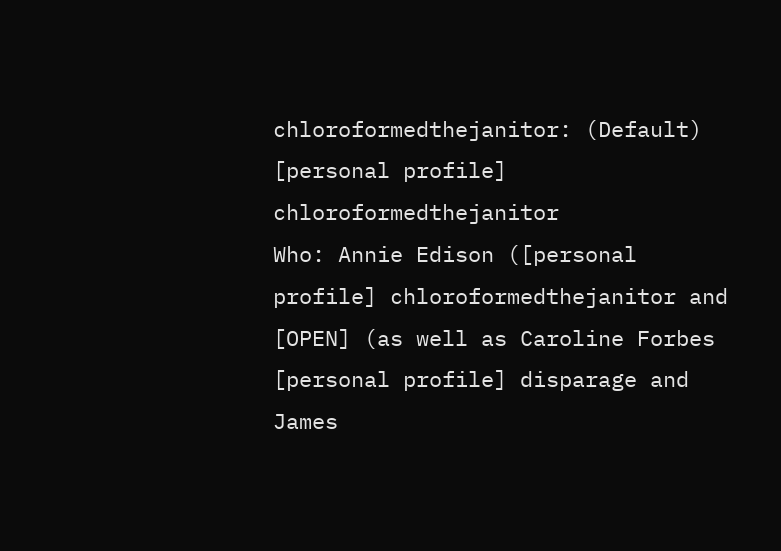chloroformedthejanitor: (Default)
[personal profile] chloroformedthejanitor
Who: Annie Edison ([personal profile] chloroformedthejanitor and [OPEN] (as well as Caroline Forbes [personal profile] disparage and James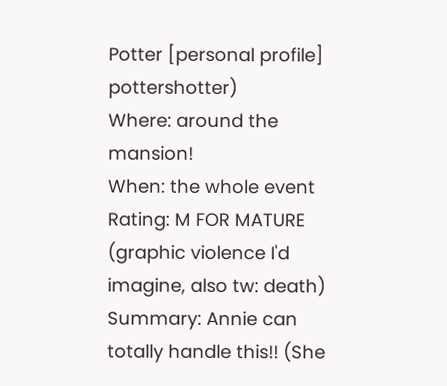Potter [personal profile] pottershotter)
Where: around the mansion!
When: the whole event
Rating: M FOR MATURE (graphic violence I'd imagine, also tw: death)
Summary: Annie can totally handle this!! (She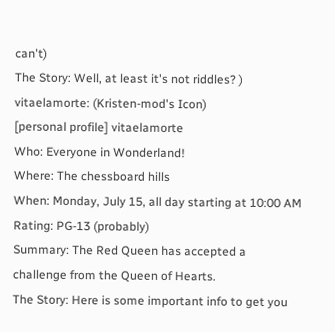can't)
The Story: Well, at least it's not riddles? )
vitaelamorte: (Kristen-mod's Icon)
[personal profile] vitaelamorte
Who: Everyone in Wonderland!
Where: The chessboard hills
When: Monday, July 15, all day starting at 10:00 AM
Rating: PG-13 (probably)
Summary: The Red Queen has accepted a challenge from the Queen of Hearts.
The Story: Here is some important info to get you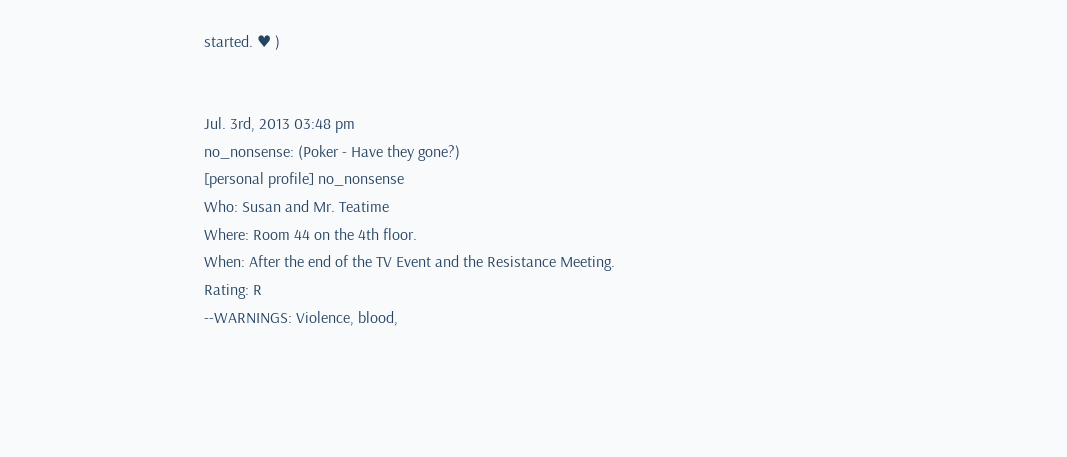started. ♥ )


Jul. 3rd, 2013 03:48 pm
no_nonsense: (Poker - Have they gone?)
[personal profile] no_nonsense
Who: Susan and Mr. Teatime
Where: Room 44 on the 4th floor.
When: After the end of the TV Event and the Resistance Meeting.
Rating: R
--WARNINGS: Violence, blood,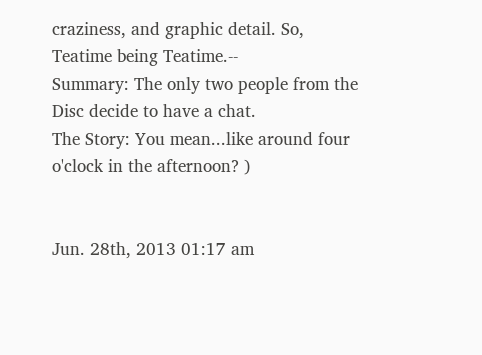craziness, and graphic detail. So, Teatime being Teatime.--
Summary: The only two people from the Disc decide to have a chat.
The Story: You mean...like around four o'clock in the afternoon? )


Jun. 28th, 2013 01:17 am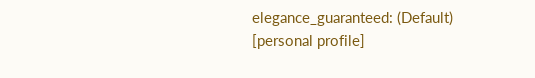elegance_guaranteed: (Default)
[personal profile]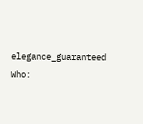elegance_guaranteed
Who: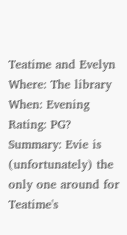Teatime and Evelyn
Where: The library
When: Evening
Rating: PG?
Summary: Evie is (unfortunately) the only one around for Teatime's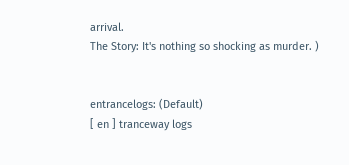arrival.
The Story: It's nothing so shocking as murder. )


entrancelogs: (Default)
[ en ] tranceway logs